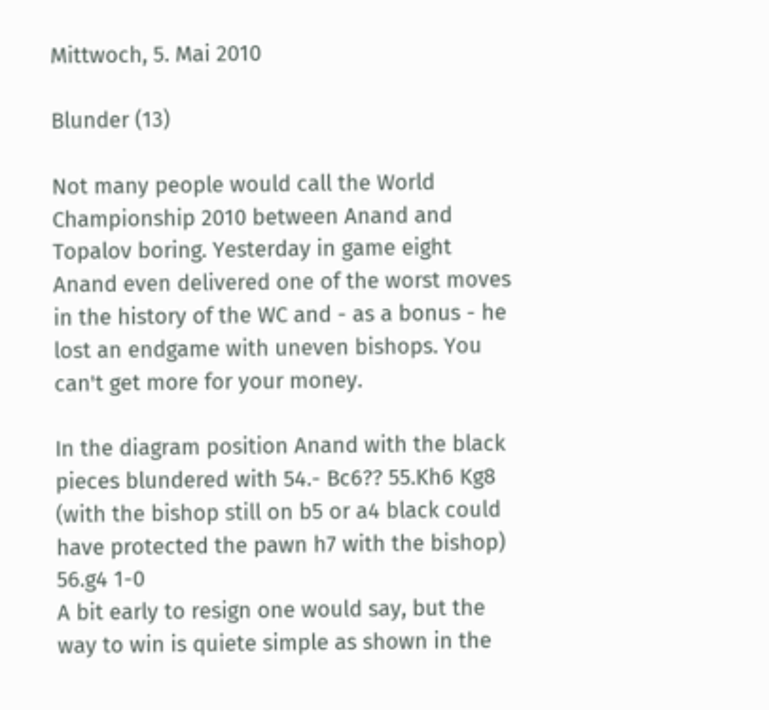Mittwoch, 5. Mai 2010

Blunder (13)

Not many people would call the World Championship 2010 between Anand and Topalov boring. Yesterday in game eight Anand even delivered one of the worst moves in the history of the WC and - as a bonus - he lost an endgame with uneven bishops. You can't get more for your money.

In the diagram position Anand with the black pieces blundered with 54.- Bc6?? 55.Kh6 Kg8 (with the bishop still on b5 or a4 black could have protected the pawn h7 with the bishop) 56.g4 1-0
A bit early to resign one would say, but the way to win is quiete simple as shown in the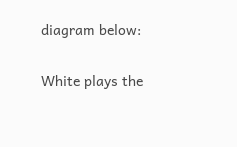diagram below:

White plays the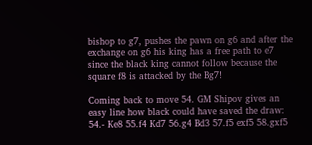bishop to g7, pushes the pawn on g6 and after the exchange on g6 his king has a free path to e7 since the black king cannot follow because the square f8 is attacked by the Bg7!

Coming back to move 54. GM Shipov gives an easy line how black could have saved the draw: 54.- Ke8 55.f4 Kd7 56.g4 Bd3 57.f5 exf5 58.gxf5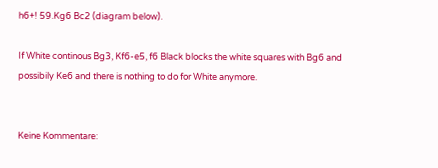h6+! 59.Kg6 Bc2 (diagram below).

If White continous Bg3, Kf6-e5, f6 Black blocks the white squares with Bg6 and possibily Ke6 and there is nothing to do for White anymore.


Keine Kommentare: